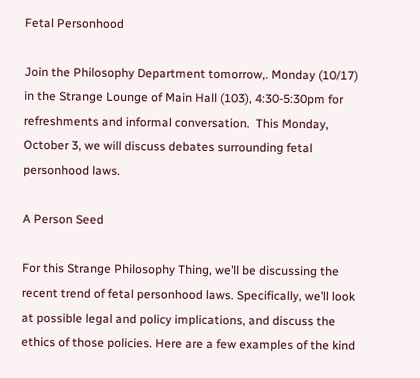Fetal Personhood

Join the Philosophy Department tomorrow,. Monday (10/17) in the Strange Lounge of Main Hall (103), 4:30-5:30pm for refreshments and informal conversation.  This Monday, October 3, we will discuss debates surrounding fetal personhood laws.

A Person Seed

For this Strange Philosophy Thing, we’ll be discussing the recent trend of fetal personhood laws. Specifically, we’ll look at possible legal and policy implications, and discuss the ethics of those policies. Here are a few examples of the kind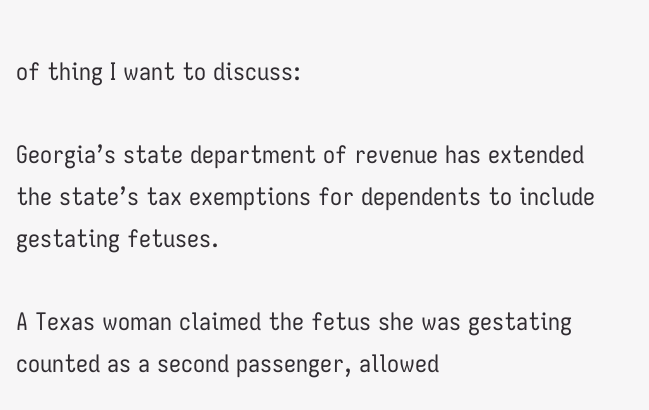of thing I want to discuss:

Georgia’s state department of revenue has extended the state’s tax exemptions for dependents to include gestating fetuses.

A Texas woman claimed the fetus she was gestating counted as a second passenger, allowed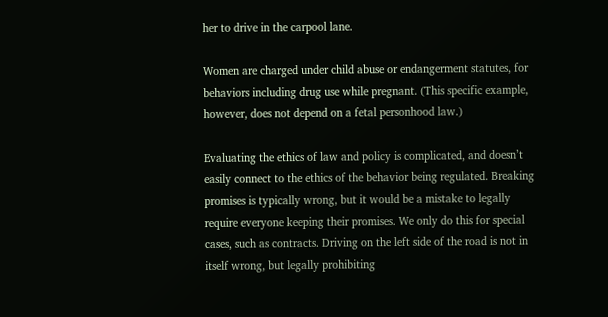her to drive in the carpool lane.

Women are charged under child abuse or endangerment statutes, for behaviors including drug use while pregnant. (This specific example, however, does not depend on a fetal personhood law.)

Evaluating the ethics of law and policy is complicated, and doesn’t easily connect to the ethics of the behavior being regulated. Breaking promises is typically wrong, but it would be a mistake to legally require everyone keeping their promises. We only do this for special cases, such as contracts. Driving on the left side of the road is not in itself wrong, but legally prohibiting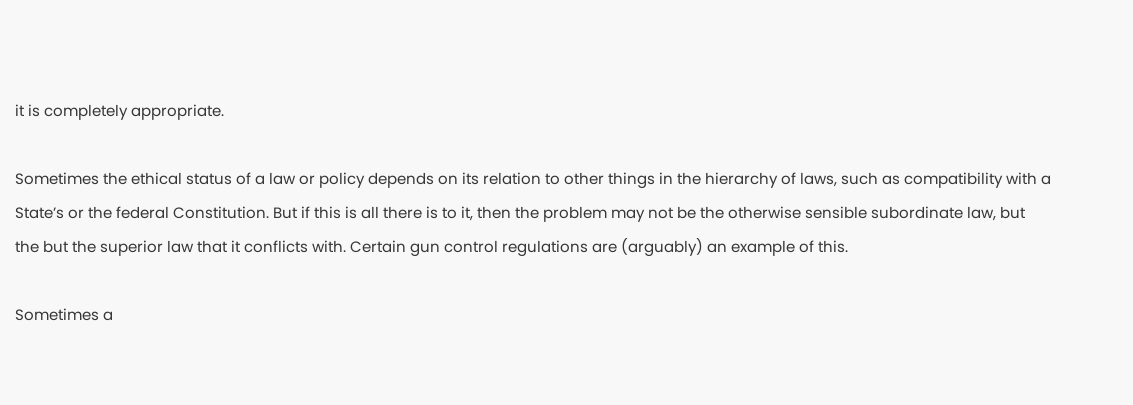it is completely appropriate.

Sometimes the ethical status of a law or policy depends on its relation to other things in the hierarchy of laws, such as compatibility with a State’s or the federal Constitution. But if this is all there is to it, then the problem may not be the otherwise sensible subordinate law, but the but the superior law that it conflicts with. Certain gun control regulations are (arguably) an example of this.

Sometimes a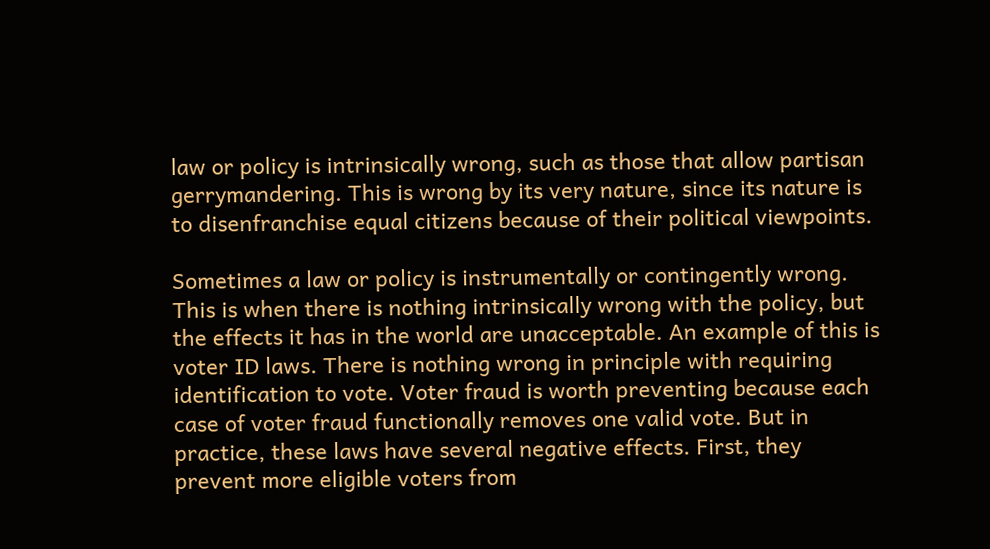law or policy is intrinsically wrong, such as those that allow partisan gerrymandering. This is wrong by its very nature, since its nature is to disenfranchise equal citizens because of their political viewpoints.

Sometimes a law or policy is instrumentally or contingently wrong. This is when there is nothing intrinsically wrong with the policy, but the effects it has in the world are unacceptable. An example of this is voter ID laws. There is nothing wrong in principle with requiring identification to vote. Voter fraud is worth preventing because each case of voter fraud functionally removes one valid vote. But in practice, these laws have several negative effects. First, they prevent more eligible voters from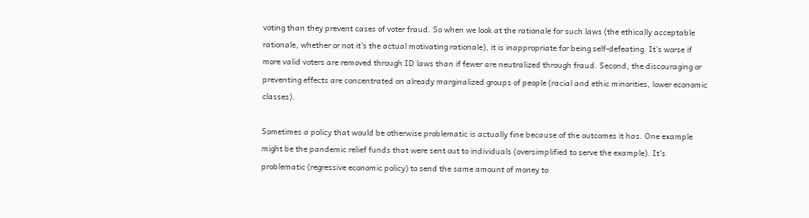voting than they prevent cases of voter fraud. So when we look at the rationale for such laws (the ethically acceptable rationale, whether or not it’s the actual motivating rationale), it is inappropriate for being self-defeating. It’s worse if more valid voters are removed through ID laws than if fewer are neutralized through fraud. Second, the discouraging or preventing effects are concentrated on already marginalized groups of people (racial and ethic minorities, lower economic classes).

Sometimes a policy that would be otherwise problematic is actually fine because of the outcomes it has. One example might be the pandemic relief funds that were sent out to individuals (oversimplified to serve the example). It’s problematic (regressive economic policy) to send the same amount of money to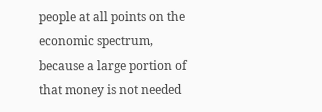people at all points on the economic spectrum, because a large portion of that money is not needed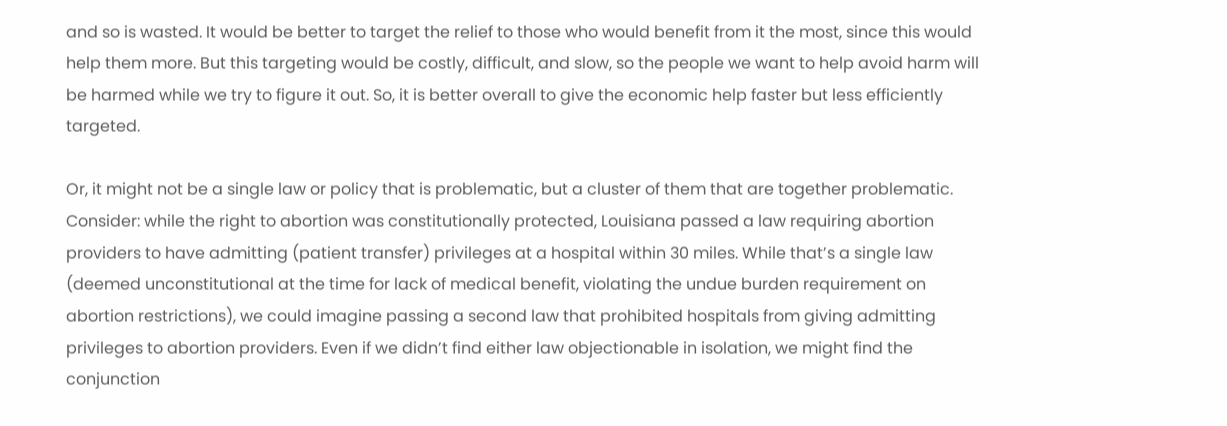and so is wasted. It would be better to target the relief to those who would benefit from it the most, since this would help them more. But this targeting would be costly, difficult, and slow, so the people we want to help avoid harm will be harmed while we try to figure it out. So, it is better overall to give the economic help faster but less efficiently targeted.

Or, it might not be a single law or policy that is problematic, but a cluster of them that are together problematic. Consider: while the right to abortion was constitutionally protected, Louisiana passed a law requiring abortion providers to have admitting (patient transfer) privileges at a hospital within 30 miles. While that’s a single law (deemed unconstitutional at the time for lack of medical benefit, violating the undue burden requirement on abortion restrictions), we could imagine passing a second law that prohibited hospitals from giving admitting privileges to abortion providers. Even if we didn’t find either law objectionable in isolation, we might find the conjunction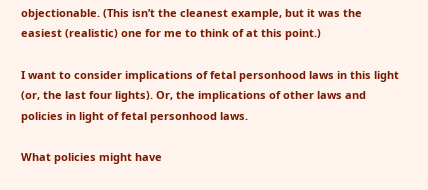objectionable. (This isn’t the cleanest example, but it was the easiest (realistic) one for me to think of at this point.)

I want to consider implications of fetal personhood laws in this light (or, the last four lights). Or, the implications of other laws and policies in light of fetal personhood laws.

What policies might have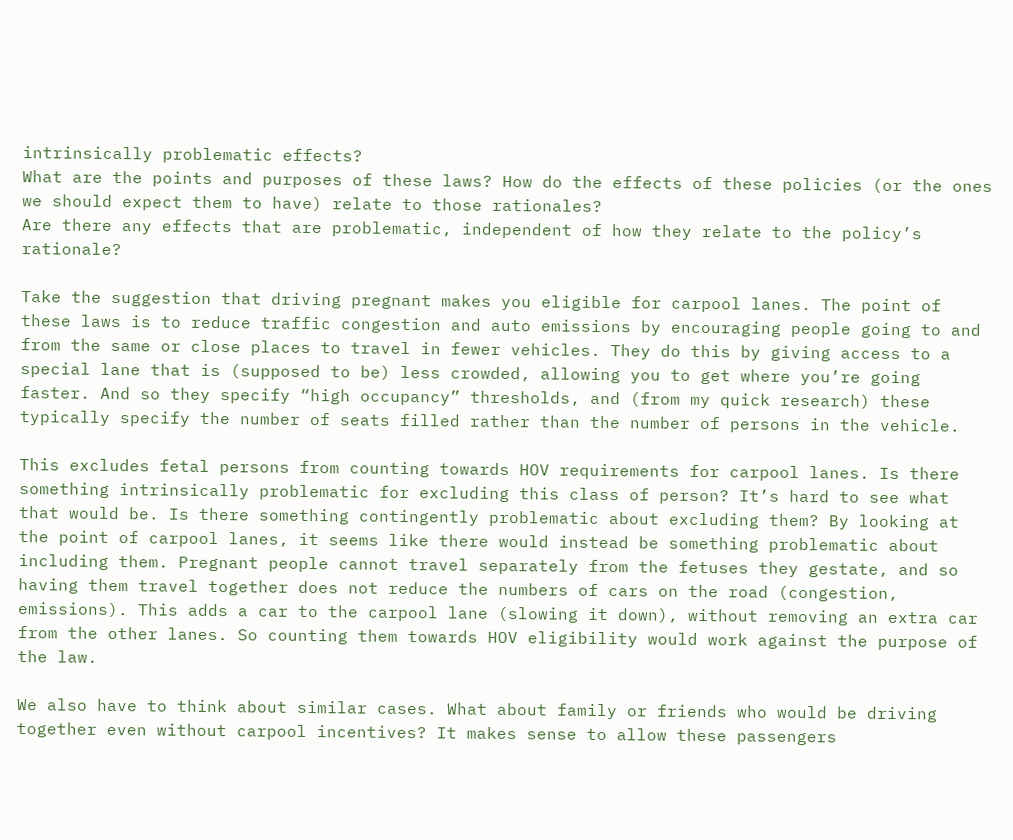intrinsically problematic effects?
What are the points and purposes of these laws? How do the effects of these policies (or the ones we should expect them to have) relate to those rationales?
Are there any effects that are problematic, independent of how they relate to the policy’s rationale?

Take the suggestion that driving pregnant makes you eligible for carpool lanes. The point of these laws is to reduce traffic congestion and auto emissions by encouraging people going to and from the same or close places to travel in fewer vehicles. They do this by giving access to a special lane that is (supposed to be) less crowded, allowing you to get where you’re going faster. And so they specify “high occupancy” thresholds, and (from my quick research) these typically specify the number of seats filled rather than the number of persons in the vehicle.

This excludes fetal persons from counting towards HOV requirements for carpool lanes. Is there something intrinsically problematic for excluding this class of person? It’s hard to see what that would be. Is there something contingently problematic about excluding them? By looking at the point of carpool lanes, it seems like there would instead be something problematic about including them. Pregnant people cannot travel separately from the fetuses they gestate, and so having them travel together does not reduce the numbers of cars on the road (congestion, emissions). This adds a car to the carpool lane (slowing it down), without removing an extra car from the other lanes. So counting them towards HOV eligibility would work against the purpose of the law.

We also have to think about similar cases. What about family or friends who would be driving together even without carpool incentives? It makes sense to allow these passengers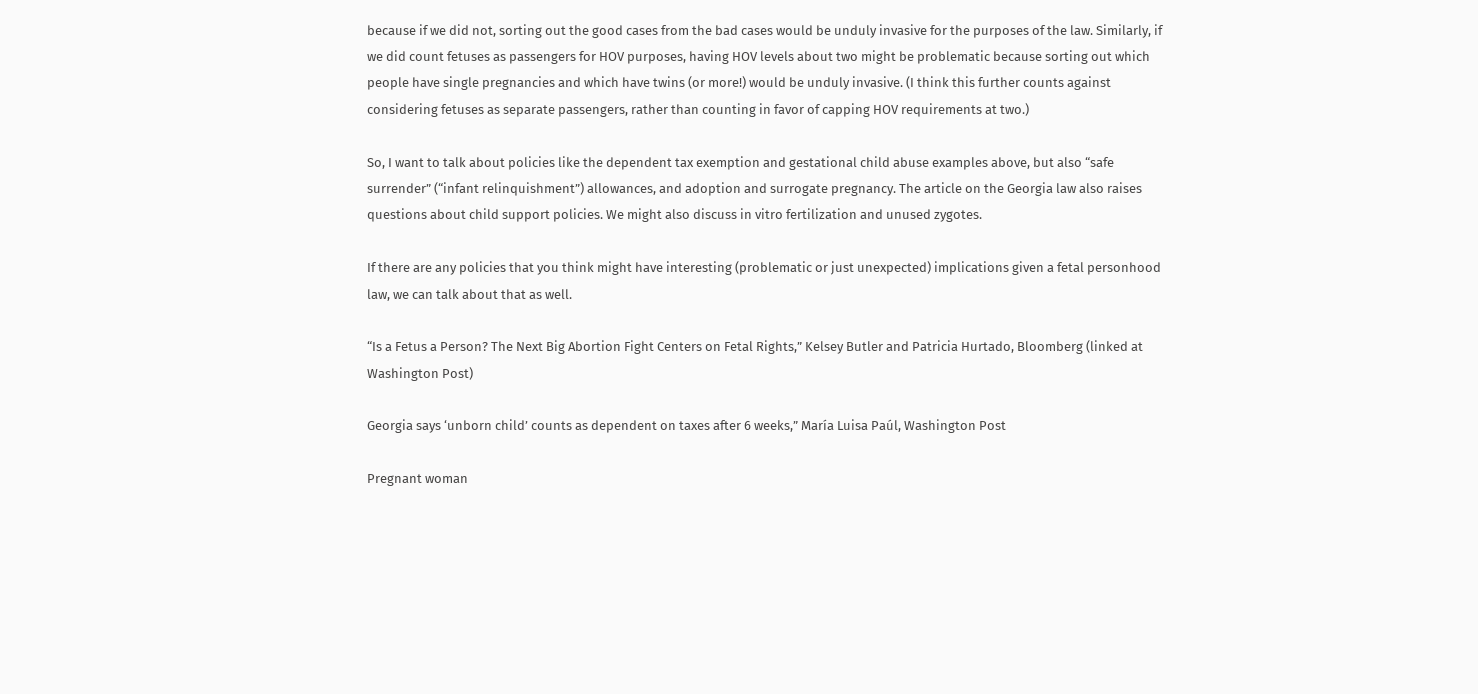because if we did not, sorting out the good cases from the bad cases would be unduly invasive for the purposes of the law. Similarly, if we did count fetuses as passengers for HOV purposes, having HOV levels about two might be problematic because sorting out which people have single pregnancies and which have twins (or more!) would be unduly invasive. (I think this further counts against considering fetuses as separate passengers, rather than counting in favor of capping HOV requirements at two.)

So, I want to talk about policies like the dependent tax exemption and gestational child abuse examples above, but also “safe surrender” (“infant relinquishment”) allowances, and adoption and surrogate pregnancy. The article on the Georgia law also raises questions about child support policies. We might also discuss in vitro fertilization and unused zygotes.

If there are any policies that you think might have interesting (problematic or just unexpected) implications given a fetal personhood law, we can talk about that as well.

“Is a Fetus a Person? The Next Big Abortion Fight Centers on Fetal Rights,” Kelsey Butler and Patricia Hurtado, Bloomberg (linked at Washington Post)

Georgia says ‘unborn child’ counts as dependent on taxes after 6 weeks,” María Luisa Paúl, Washington Post

Pregnant woman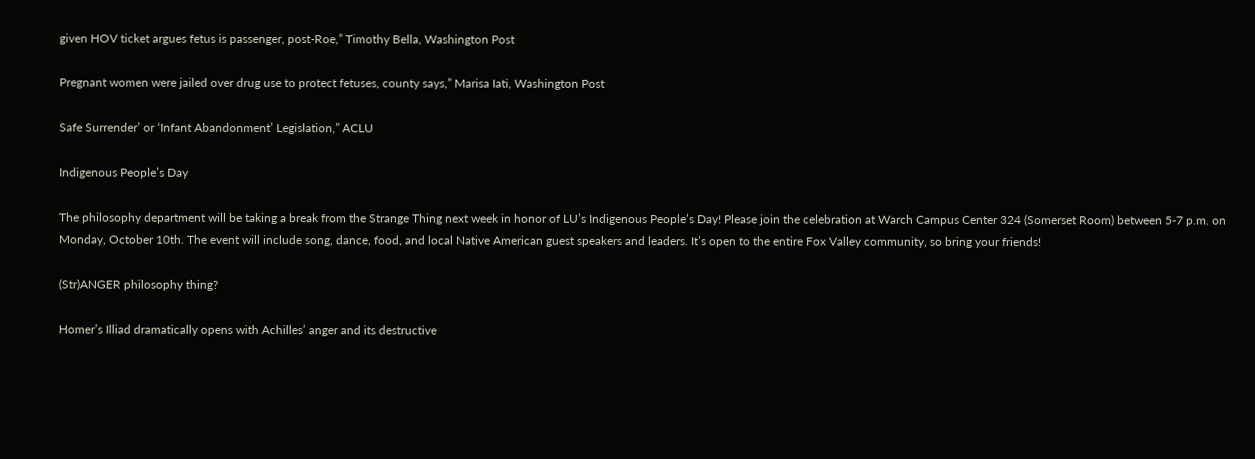given HOV ticket argues fetus is passenger, post-Roe,” Timothy Bella, Washington Post

Pregnant women were jailed over drug use to protect fetuses, county says,” Marisa Iati, Washington Post

Safe Surrender’ or ‘Infant Abandonment’ Legislation,” ACLU

Indigenous People’s Day

The philosophy department will be taking a break from the Strange Thing next week in honor of LU’s Indigenous People’s Day! Please join the celebration at Warch Campus Center 324 (Somerset Room) between 5-7 p.m. on Monday, October 10th. The event will include song, dance, food, and local Native American guest speakers and leaders. It’s open to the entire Fox Valley community, so bring your friends!

(Str)ANGER philosophy thing?

Homer’s Illiad dramatically opens with Achilles’ anger and its destructive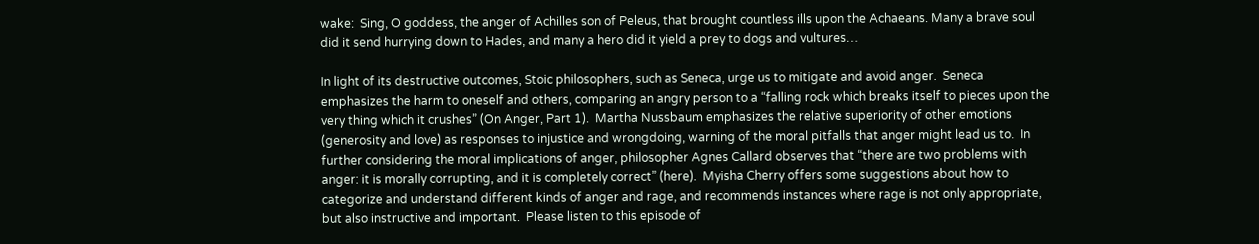wake:  Sing, O goddess, the anger of Achilles son of Peleus, that brought countless ills upon the Achaeans. Many a brave soul did it send hurrying down to Hades, and many a hero did it yield a prey to dogs and vultures…

In light of its destructive outcomes, Stoic philosophers, such as Seneca, urge us to mitigate and avoid anger.  Seneca emphasizes the harm to oneself and others, comparing an angry person to a “falling rock which breaks itself to pieces upon the very thing which it crushes” (On Anger, Part 1).  Martha Nussbaum emphasizes the relative superiority of other emotions (generosity and love) as responses to injustice and wrongdoing, warning of the moral pitfalls that anger might lead us to.  In further considering the moral implications of anger, philosopher Agnes Callard observes that “there are two problems with anger: it is morally corrupting, and it is completely correct” (here).  Myisha Cherry offers some suggestions about how to categorize and understand different kinds of anger and rage, and recommends instances where rage is not only appropriate, but also instructive and important.  Please listen to this episode of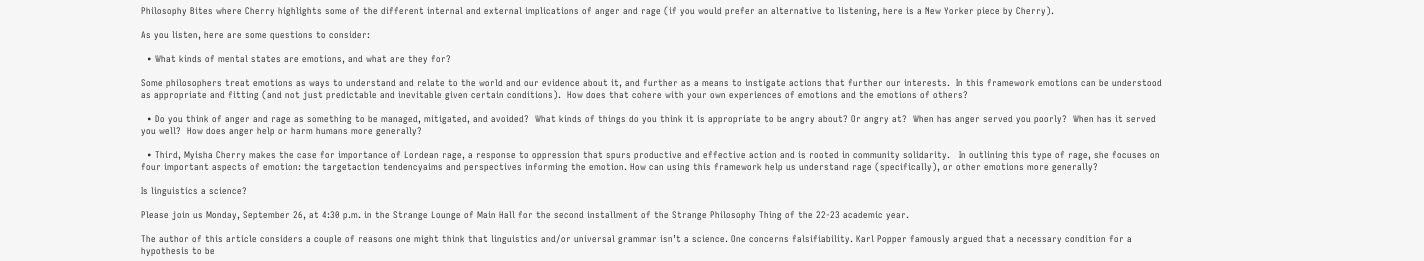Philosophy Bites where Cherry highlights some of the different internal and external implications of anger and rage (if you would prefer an alternative to listening, here is a New Yorker piece by Cherry).

As you listen, here are some questions to consider:

  • What kinds of mental states are emotions, and what are they for?

Some philosophers treat emotions as ways to understand and relate to the world and our evidence about it, and further as a means to instigate actions that further our interests.  In this framework emotions can be understood as appropriate and fitting (and not just predictable and inevitable given certain conditions).  How does that cohere with your own experiences of emotions and the emotions of others?

  • Do you think of anger and rage as something to be managed, mitigated, and avoided?  What kinds of things do you think it is appropriate to be angry about? Or angry at?  When has anger served you poorly?  When has it served you well?  How does anger help or harm humans more generally?

  • Third, Myisha Cherry makes the case for importance of Lordean rage, a response to oppression that spurs productive and effective action and is rooted in community solidarity.   In outlining this type of rage, she focuses on four important aspects of emotion: the targetaction tendencyaims and perspectives informing the emotion. How can using this framework help us understand rage (specifically), or other emotions more generally?

Is linguistics a science?

Please join us Monday, September 26, at 4:30 p.m. in the Strange Lounge of Main Hall for the second installment of the Strange Philosophy Thing of the 22-23 academic year.

The author of this article considers a couple of reasons one might think that linguistics and/or universal grammar isn’t a science. One concerns falsifiability. Karl Popper famously argued that a necessary condition for a hypothesis to be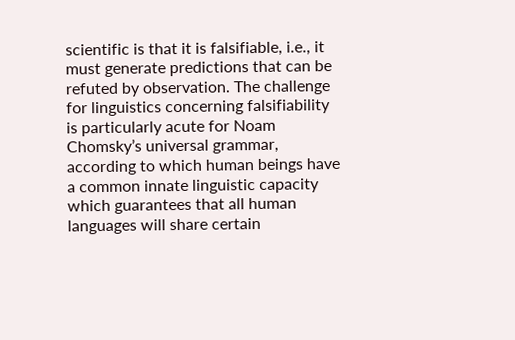scientific is that it is falsifiable, i.e., it must generate predictions that can be refuted by observation. The challenge for linguistics concerning falsifiability is particularly acute for Noam Chomsky’s universal grammar, according to which human beings have a common innate linguistic capacity which guarantees that all human languages will share certain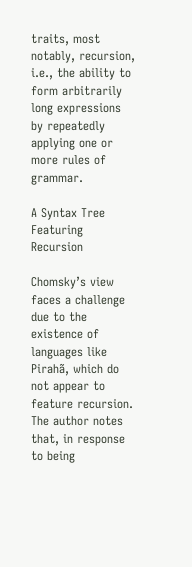traits, most notably, recursion, i.e., the ability to form arbitrarily long expressions by repeatedly applying one or more rules of grammar.

A Syntax Tree Featuring Recursion

Chomsky’s view faces a challenge due to the existence of languages like Pirahã, which do not appear to feature recursion. The author notes that, in response to being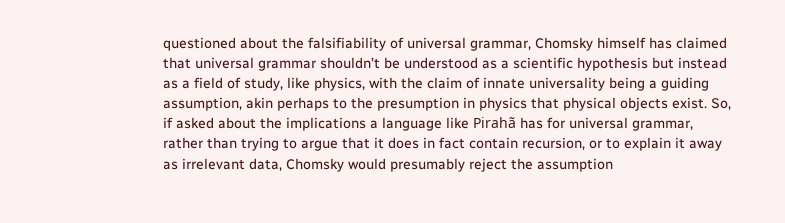questioned about the falsifiability of universal grammar, Chomsky himself has claimed that universal grammar shouldn’t be understood as a scientific hypothesis but instead as a field of study, like physics, with the claim of innate universality being a guiding assumption, akin perhaps to the presumption in physics that physical objects exist. So, if asked about the implications a language like Pirahã has for universal grammar, rather than trying to argue that it does in fact contain recursion, or to explain it away as irrelevant data, Chomsky would presumably reject the assumption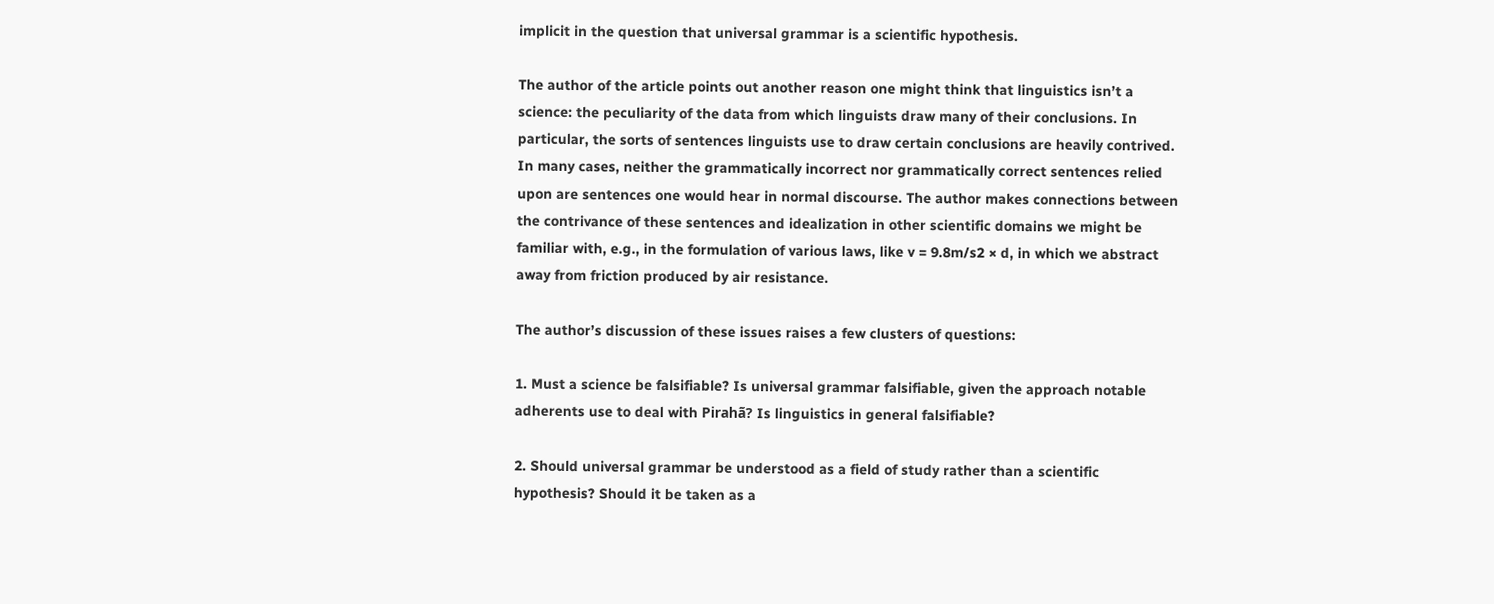implicit in the question that universal grammar is a scientific hypothesis.

The author of the article points out another reason one might think that linguistics isn’t a science: the peculiarity of the data from which linguists draw many of their conclusions. In particular, the sorts of sentences linguists use to draw certain conclusions are heavily contrived. In many cases, neither the grammatically incorrect nor grammatically correct sentences relied upon are sentences one would hear in normal discourse. The author makes connections between the contrivance of these sentences and idealization in other scientific domains we might be familiar with, e.g., in the formulation of various laws, like v = 9.8m/s2 × d, in which we abstract away from friction produced by air resistance.

The author’s discussion of these issues raises a few clusters of questions:

1. Must a science be falsifiable? Is universal grammar falsifiable, given the approach notable adherents use to deal with Pirahã? Is linguistics in general falsifiable?

2. Should universal grammar be understood as a field of study rather than a scientific hypothesis? Should it be taken as a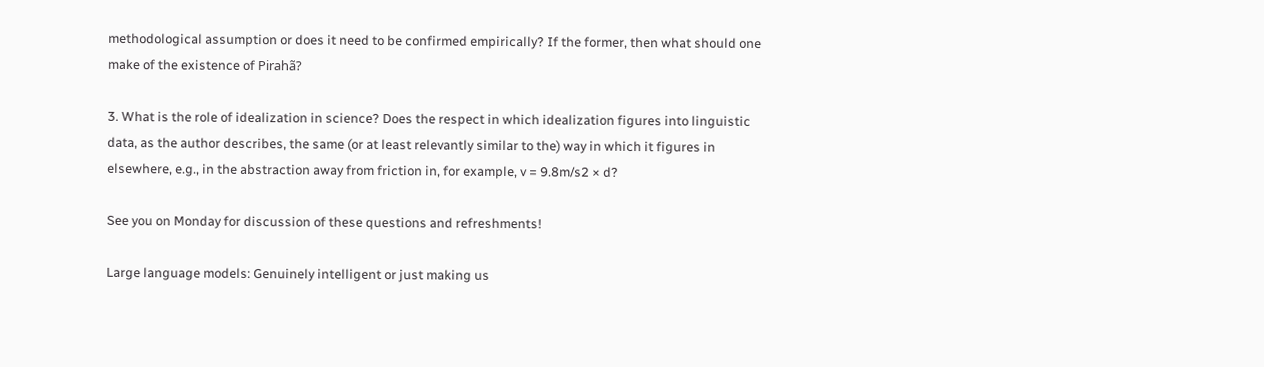methodological assumption or does it need to be confirmed empirically? If the former, then what should one make of the existence of Pirahã?

3. What is the role of idealization in science? Does the respect in which idealization figures into linguistic data, as the author describes, the same (or at least relevantly similar to the) way in which it figures in elsewhere, e.g., in the abstraction away from friction in, for example, v = 9.8m/s2 × d?

See you on Monday for discussion of these questions and refreshments!

Large language models: Genuinely intelligent or just making us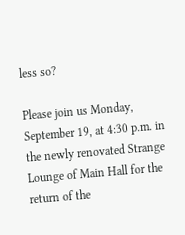less so?

Please join us Monday, September 19, at 4:30 p.m. in the newly renovated Strange Lounge of Main Hall for the return of the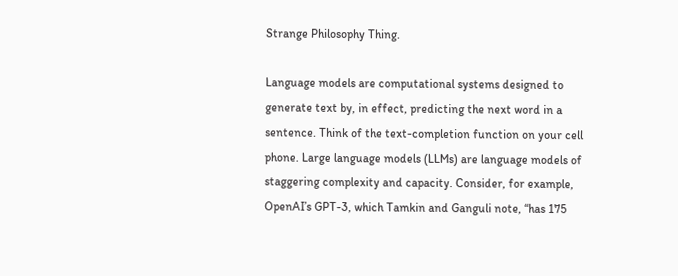Strange Philosophy Thing.

Language models are computational systems designed to generate text by, in effect, predicting the next word in a sentence. Think of the text-completion function on your cell phone. Large language models (LLMs) are language models of staggering complexity and capacity. Consider, for example, OpenAI’s GPT-3, which Tamkin and Ganguli note, “has 175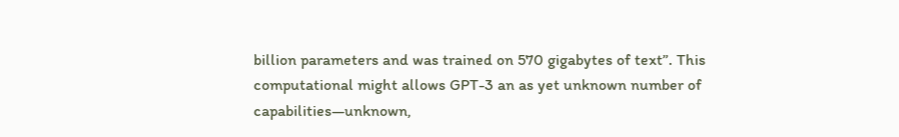billion parameters and was trained on 570 gigabytes of text”. This computational might allows GPT-3 an as yet unknown number of capabilities—unknown,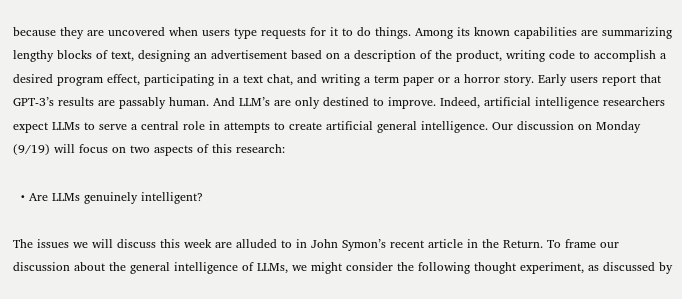because they are uncovered when users type requests for it to do things. Among its known capabilities are summarizing lengthy blocks of text, designing an advertisement based on a description of the product, writing code to accomplish a desired program effect, participating in a text chat, and writing a term paper or a horror story. Early users report that GPT-3’s results are passably human. And LLM’s are only destined to improve. Indeed, artificial intelligence researchers expect LLMs to serve a central role in attempts to create artificial general intelligence. Our discussion on Monday (9/19) will focus on two aspects of this research:

  • Are LLMs genuinely intelligent?

The issues we will discuss this week are alluded to in John Symon’s recent article in the Return. To frame our discussion about the general intelligence of LLMs, we might consider the following thought experiment, as discussed by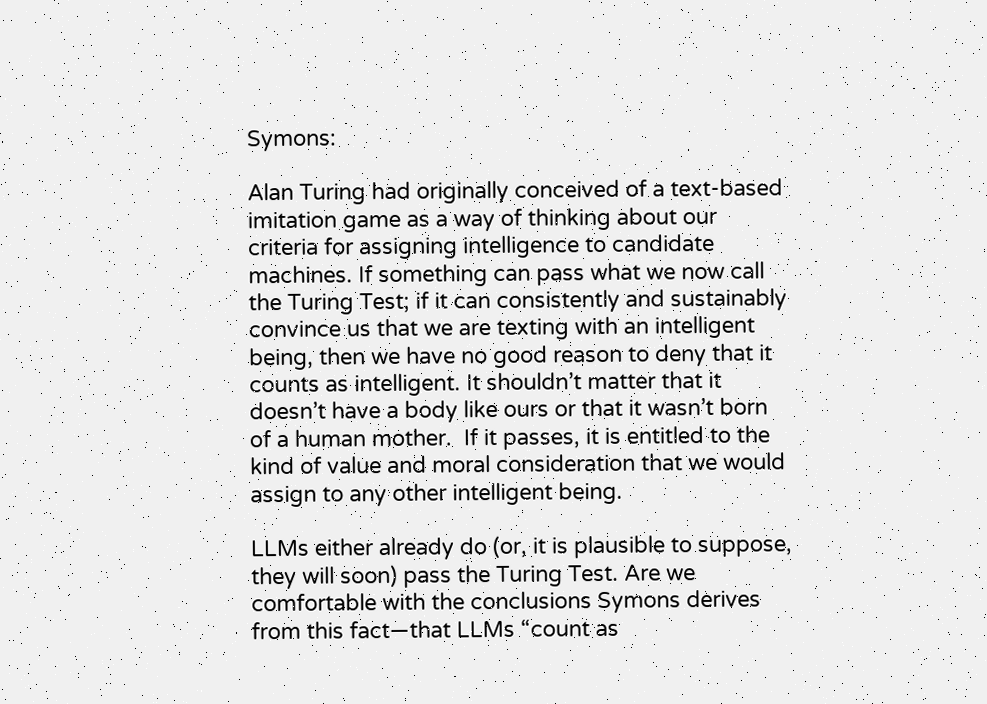Symons:

Alan Turing had originally conceived of a text-based imitation game as a way of thinking about our criteria for assigning intelligence to candidate machines. If something can pass what we now call the Turing Test; if it can consistently and sustainably convince us that we are texting with an intelligent being, then we have no good reason to deny that it counts as intelligent. It shouldn’t matter that it doesn’t have a body like ours or that it wasn’t born of a human mother.  If it passes, it is entitled to the kind of value and moral consideration that we would assign to any other intelligent being.

LLMs either already do (or, it is plausible to suppose, they will soon) pass the Turing Test. Are we comfortable with the conclusions Symons derives from this fact—that LLMs “count as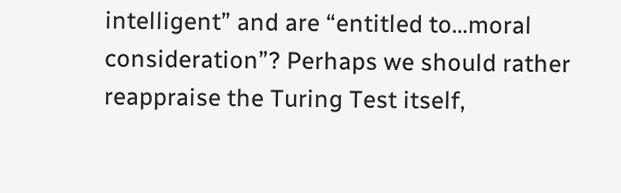intelligent” and are “entitled to…moral consideration”? Perhaps we should rather reappraise the Turing Test itself,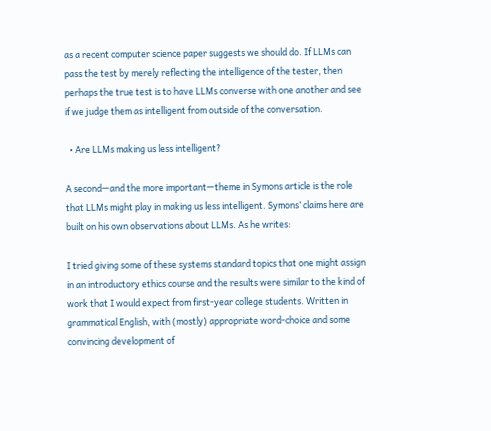as a recent computer science paper suggests we should do. If LLMs can pass the test by merely reflecting the intelligence of the tester, then perhaps the true test is to have LLMs converse with one another and see if we judge them as intelligent from outside of the conversation.

  • Are LLMs making us less intelligent?

A second—and the more important—theme in Symons article is the role that LLMs might play in making us less intelligent. Symons’ claims here are built on his own observations about LLMs. As he writes:

I tried giving some of these systems standard topics that one might assign in an introductory ethics course and the results were similar to the kind of work that I would expect from first-year college students. Written in grammatical English, with (mostly) appropriate word-choice and some convincing development of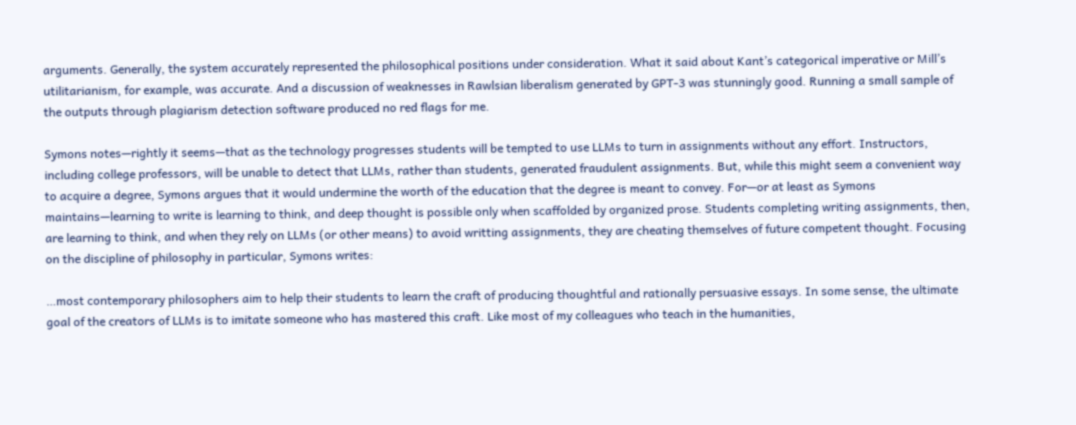arguments. Generally, the system accurately represented the philosophical positions under consideration. What it said about Kant’s categorical imperative or Mill’s utilitarianism, for example, was accurate. And a discussion of weaknesses in Rawlsian liberalism generated by GPT-3 was stunningly good. Running a small sample of the outputs through plagiarism detection software produced no red flags for me.

Symons notes—rightly it seems—that as the technology progresses students will be tempted to use LLMs to turn in assignments without any effort. Instructors, including college professors, will be unable to detect that LLMs, rather than students, generated fraudulent assignments. But, while this might seem a convenient way to acquire a degree, Symons argues that it would undermine the worth of the education that the degree is meant to convey. For—or at least as Symons maintains—learning to write is learning to think, and deep thought is possible only when scaffolded by organized prose. Students completing writing assignments, then, are learning to think, and when they rely on LLMs (or other means) to avoid writting assignments, they are cheating themselves of future competent thought. Focusing on the discipline of philosophy in particular, Symons writes:

…most contemporary philosophers aim to help their students to learn the craft of producing thoughtful and rationally persuasive essays. In some sense, the ultimate goal of the creators of LLMs is to imitate someone who has mastered this craft. Like most of my colleagues who teach in the humanities,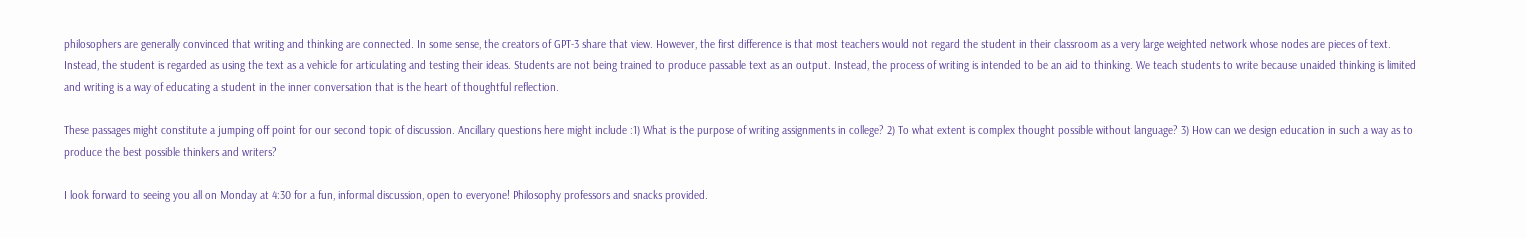philosophers are generally convinced that writing and thinking are connected. In some sense, the creators of GPT-3 share that view. However, the first difference is that most teachers would not regard the student in their classroom as a very large weighted network whose nodes are pieces of text. Instead, the student is regarded as using the text as a vehicle for articulating and testing their ideas. Students are not being trained to produce passable text as an output. Instead, the process of writing is intended to be an aid to thinking. We teach students to write because unaided thinking is limited and writing is a way of educating a student in the inner conversation that is the heart of thoughtful reflection.

These passages might constitute a jumping off point for our second topic of discussion. Ancillary questions here might include :1) What is the purpose of writing assignments in college? 2) To what extent is complex thought possible without language? 3) How can we design education in such a way as to produce the best possible thinkers and writers?

I look forward to seeing you all on Monday at 4:30 for a fun, informal discussion, open to everyone! Philosophy professors and snacks provided.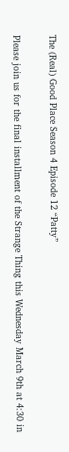The (Real) Good Place Season 4 Episode 12 “Patty”

Please join us for the final installment of the Strange Thing this Wednesday March 9th at 4:30 in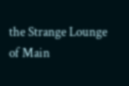the Strange Lounge of Main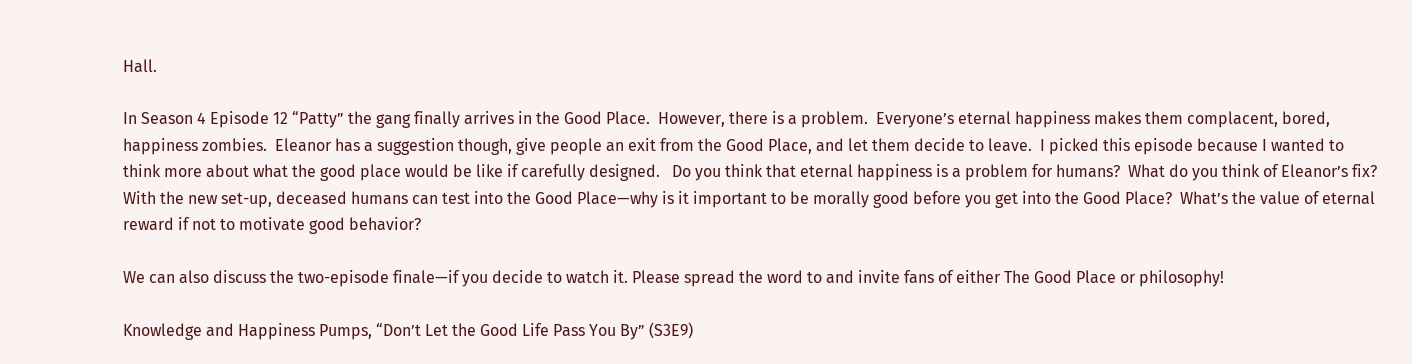Hall.

In Season 4 Episode 12 “Patty” the gang finally arrives in the Good Place.  However, there is a problem.  Everyone’s eternal happiness makes them complacent, bored, happiness zombies.  Eleanor has a suggestion though, give people an exit from the Good Place, and let them decide to leave.  I picked this episode because I wanted to think more about what the good place would be like if carefully designed.   Do you think that eternal happiness is a problem for humans?  What do you think of Eleanor’s fix?  With the new set-up, deceased humans can test into the Good Place—why is it important to be morally good before you get into the Good Place?  What’s the value of eternal reward if not to motivate good behavior?

We can also discuss the two-episode finale—if you decide to watch it. Please spread the word to and invite fans of either The Good Place or philosophy!

Knowledge and Happiness Pumps, “Don’t Let the Good Life Pass You By” (S3E9)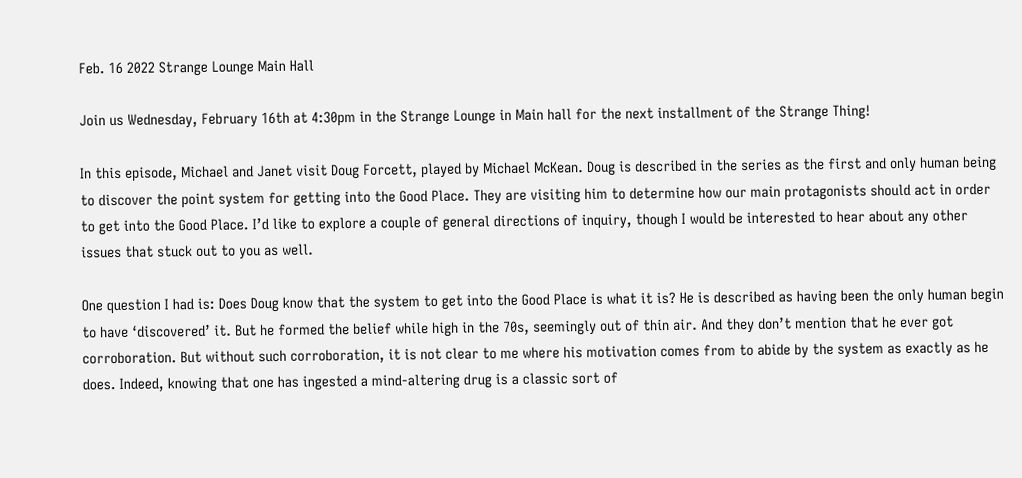Feb. 16 2022 Strange Lounge Main Hall

Join us Wednesday, February 16th at 4:30pm in the Strange Lounge in Main hall for the next installment of the Strange Thing!

In this episode, Michael and Janet visit Doug Forcett, played by Michael McKean. Doug is described in the series as the first and only human being to discover the point system for getting into the Good Place. They are visiting him to determine how our main protagonists should act in order to get into the Good Place. I’d like to explore a couple of general directions of inquiry, though I would be interested to hear about any other issues that stuck out to you as well.

One question I had is: Does Doug know that the system to get into the Good Place is what it is? He is described as having been the only human begin to have ‘discovered’ it. But he formed the belief while high in the 70s, seemingly out of thin air. And they don’t mention that he ever got corroboration. But without such corroboration, it is not clear to me where his motivation comes from to abide by the system as exactly as he does. Indeed, knowing that one has ingested a mind-altering drug is a classic sort of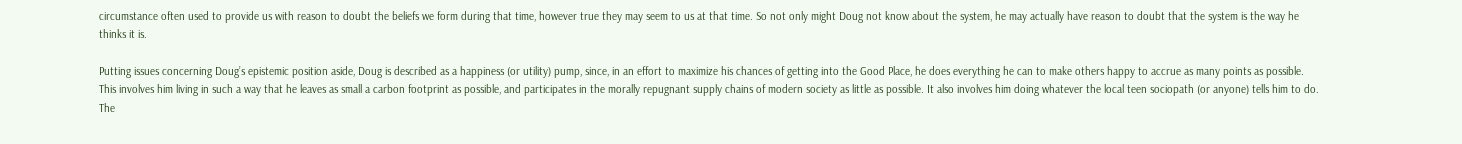circumstance often used to provide us with reason to doubt the beliefs we form during that time, however true they may seem to us at that time. So not only might Doug not know about the system, he may actually have reason to doubt that the system is the way he thinks it is.

Putting issues concerning Doug’s epistemic position aside, Doug is described as a happiness (or utility) pump, since, in an effort to maximize his chances of getting into the Good Place, he does everything he can to make others happy to accrue as many points as possible. This involves him living in such a way that he leaves as small a carbon footprint as possible, and participates in the morally repugnant supply chains of modern society as little as possible. It also involves him doing whatever the local teen sociopath (or anyone) tells him to do. The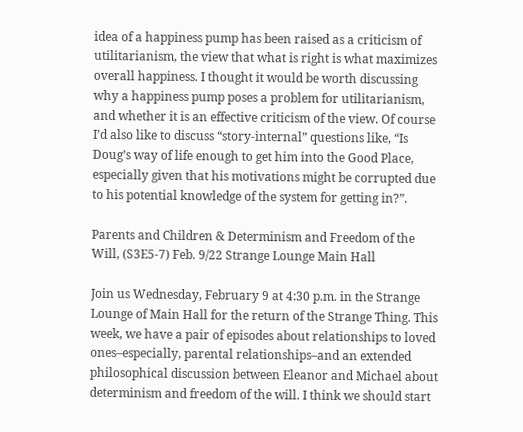idea of a happiness pump has been raised as a criticism of utilitarianism, the view that what is right is what maximizes overall happiness. I thought it would be worth discussing why a happiness pump poses a problem for utilitarianism, and whether it is an effective criticism of the view. Of course I’d also like to discuss “story-internal” questions like, “Is Doug’s way of life enough to get him into the Good Place, especially given that his motivations might be corrupted due to his potential knowledge of the system for getting in?”.

Parents and Children & Determinism and Freedom of the Will, (S3E5-7) Feb. 9/22 Strange Lounge Main Hall

Join us Wednesday, February 9 at 4:30 p.m. in the Strange Lounge of Main Hall for the return of the Strange Thing. This week, we have a pair of episodes about relationships to loved ones–especially, parental relationships–and an extended philosophical discussion between Eleanor and Michael about determinism and freedom of the will. I think we should start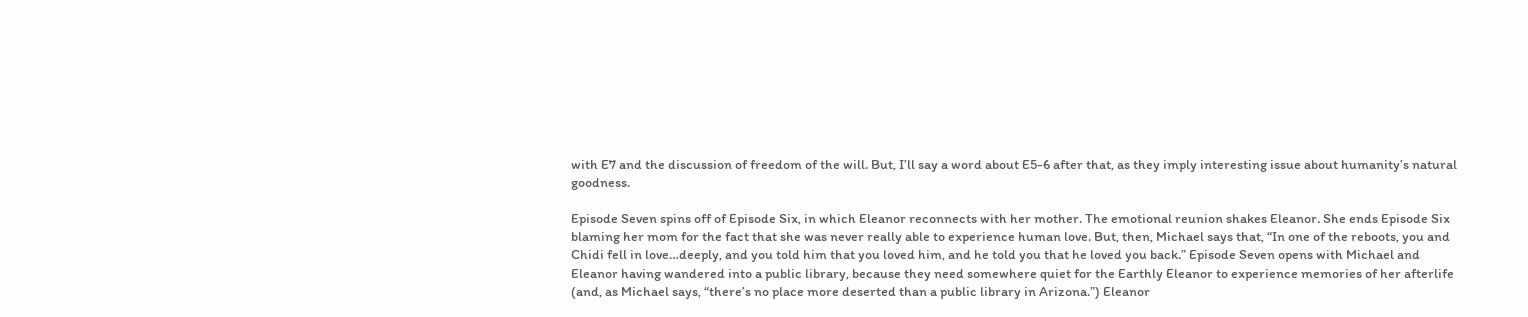with E7 and the discussion of freedom of the will. But, I’ll say a word about E5-6 after that, as they imply interesting issue about humanity’s natural goodness.

Episode Seven spins off of Episode Six, in which Eleanor reconnects with her mother. The emotional reunion shakes Eleanor. She ends Episode Six blaming her mom for the fact that she was never really able to experience human love. But, then, Michael says that, “In one of the reboots, you and Chidi fell in love…deeply, and you told him that you loved him, and he told you that he loved you back.” Episode Seven opens with Michael and Eleanor having wandered into a public library, because they need somewhere quiet for the Earthly Eleanor to experience memories of her afterlife (and, as Michael says, “there’s no place more deserted than a public library in Arizona.”) Eleanor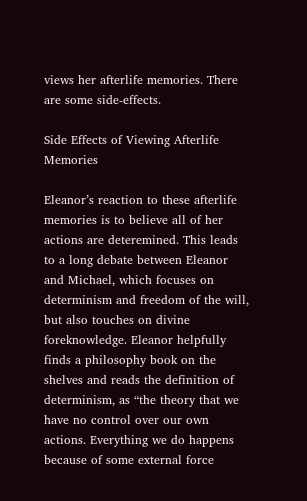views her afterlife memories. There are some side-effects.

Side Effects of Viewing Afterlife Memories

Eleanor’s reaction to these afterlife memories is to believe all of her actions are deteremined. This leads to a long debate between Eleanor and Michael, which focuses on determinism and freedom of the will, but also touches on divine foreknowledge. Eleanor helpfully finds a philosophy book on the shelves and reads the definition of determinism, as “the theory that we have no control over our own actions. Everything we do happens because of some external force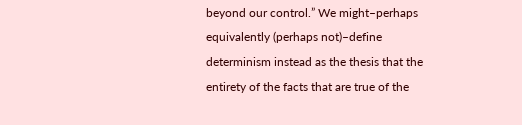beyond our control.” We might–perhaps equivalently (perhaps not)–define determinism instead as the thesis that the entirety of the facts that are true of the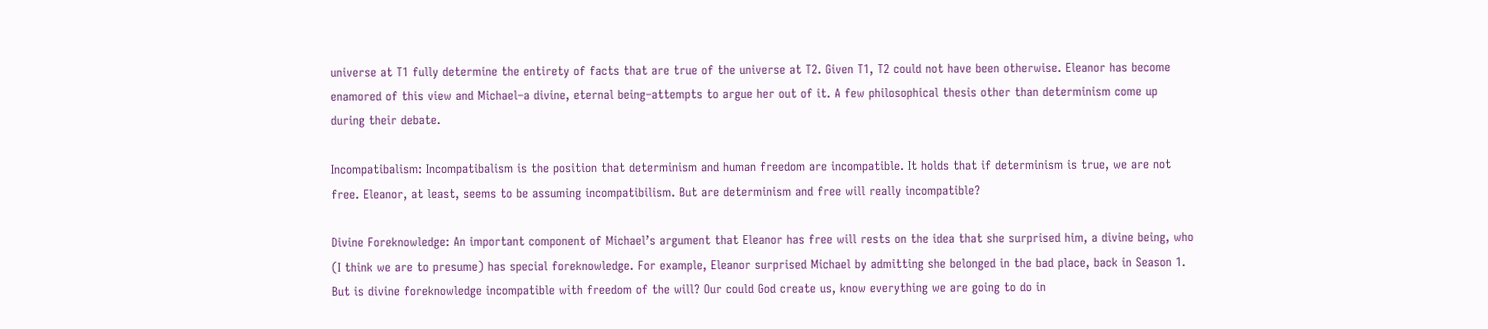universe at T1 fully determine the entirety of facts that are true of the universe at T2. Given T1, T2 could not have been otherwise. Eleanor has become enamored of this view and Michael–a divine, eternal being–attempts to argue her out of it. A few philosophical thesis other than determinism come up during their debate.

Incompatibalism: Incompatibalism is the position that determinism and human freedom are incompatible. It holds that if determinism is true, we are not free. Eleanor, at least, seems to be assuming incompatibilism. But are determinism and free will really incompatible?

Divine Foreknowledge: An important component of Michael’s argument that Eleanor has free will rests on the idea that she surprised him, a divine being, who (I think we are to presume) has special foreknowledge. For example, Eleanor surprised Michael by admitting she belonged in the bad place, back in Season 1. But is divine foreknowledge incompatible with freedom of the will? Our could God create us, know everything we are going to do in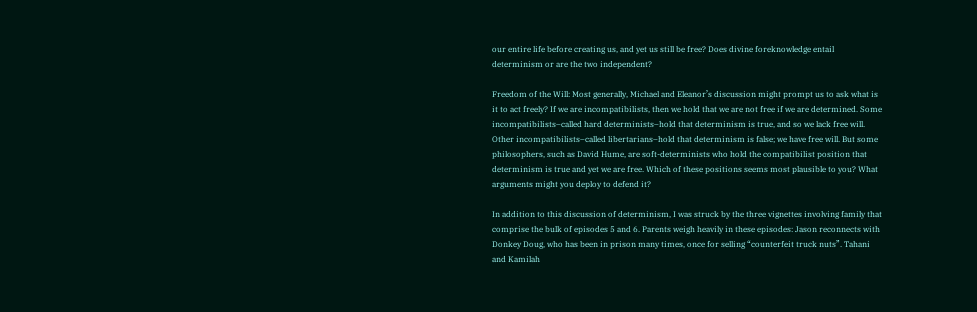our entire life before creating us, and yet us still be free? Does divine foreknowledge entail determinism or are the two independent?

Freedom of the Will: Most generally, Michael and Eleanor’s discussion might prompt us to ask what is it to act freely? If we are incompatibilists, then we hold that we are not free if we are determined. Some incompatibilists–called hard determinists–hold that determinism is true, and so we lack free will. Other incompatibilists–called libertarians–hold that determinism is false; we have free will. But some philosophers, such as David Hume, are soft-determinists who hold the compatibilist position that determinism is true and yet we are free. Which of these positions seems most plausible to you? What arguments might you deploy to defend it?

In addition to this discussion of determinism, I was struck by the three vignettes involving family that comprise the bulk of episodes 5 and 6. Parents weigh heavily in these episodes: Jason reconnects with Donkey Doug, who has been in prison many times, once for selling “counterfeit truck nuts”. Tahani and Kamilah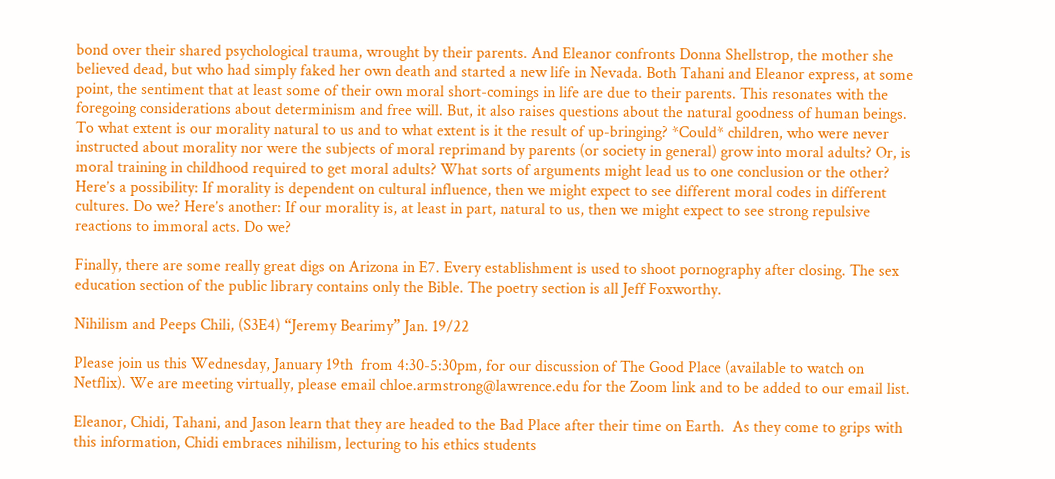bond over their shared psychological trauma, wrought by their parents. And Eleanor confronts Donna Shellstrop, the mother she believed dead, but who had simply faked her own death and started a new life in Nevada. Both Tahani and Eleanor express, at some point, the sentiment that at least some of their own moral short-comings in life are due to their parents. This resonates with the foregoing considerations about determinism and free will. But, it also raises questions about the natural goodness of human beings. To what extent is our morality natural to us and to what extent is it the result of up-bringing? *Could* children, who were never instructed about morality nor were the subjects of moral reprimand by parents (or society in general) grow into moral adults? Or, is moral training in childhood required to get moral adults? What sorts of arguments might lead us to one conclusion or the other? Here’s a possibility: If morality is dependent on cultural influence, then we might expect to see different moral codes in different cultures. Do we? Here’s another: If our morality is, at least in part, natural to us, then we might expect to see strong repulsive reactions to immoral acts. Do we?

Finally, there are some really great digs on Arizona in E7. Every establishment is used to shoot pornography after closing. The sex education section of the public library contains only the Bible. The poetry section is all Jeff Foxworthy.

Nihilism and Peeps Chili, (S3E4) “Jeremy Bearimy” Jan. 19/22

Please join us this Wednesday, January 19th  from 4:30-5:30pm, for our discussion of The Good Place (available to watch on Netflix). We are meeting virtually, please email chloe.armstrong@lawrence.edu for the Zoom link and to be added to our email list.

Eleanor, Chidi, Tahani, and Jason learn that they are headed to the Bad Place after their time on Earth.  As they come to grips with this information, Chidi embraces nihilism, lecturing to his ethics students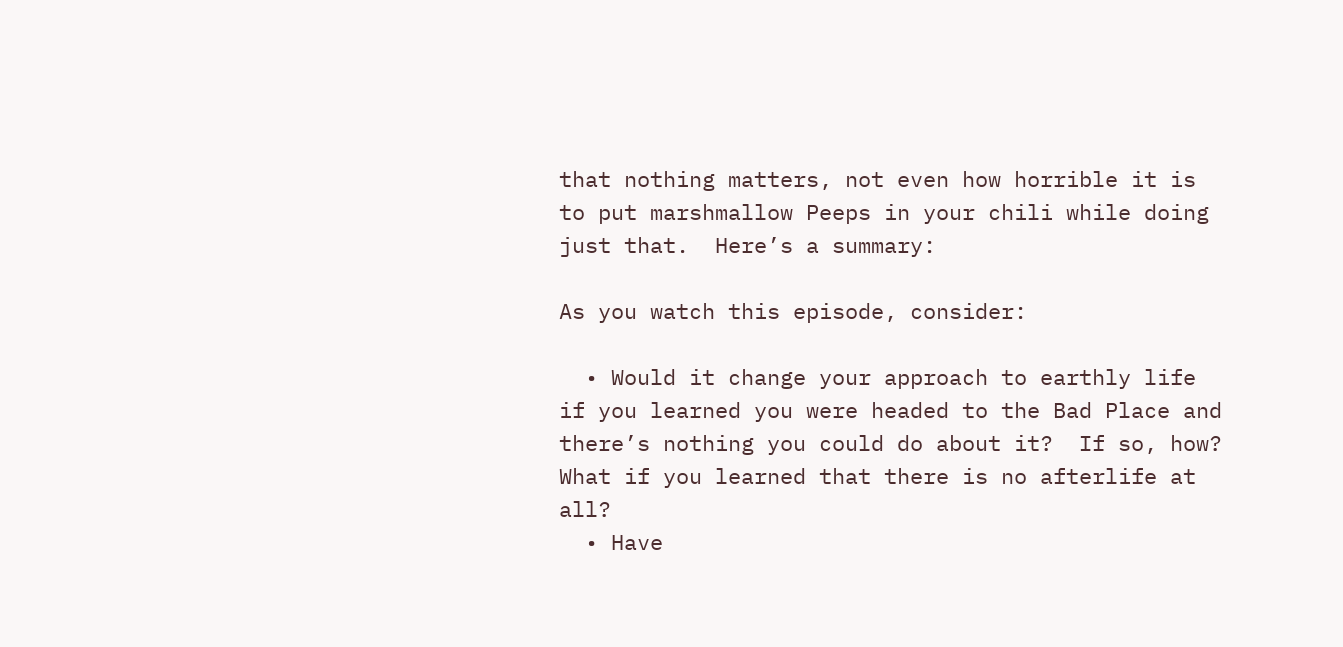that nothing matters, not even how horrible it is to put marshmallow Peeps in your chili while doing just that.  Here’s a summary:

As you watch this episode, consider:

  • Would it change your approach to earthly life if you learned you were headed to the Bad Place and there’s nothing you could do about it?  If so, how?  What if you learned that there is no afterlife at all?
  • Have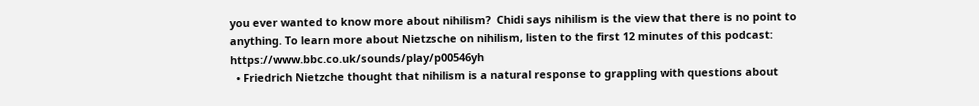you ever wanted to know more about nihilism?  Chidi says nihilism is the view that there is no point to anything. To learn more about Nietzsche on nihilism, listen to the first 12 minutes of this podcast: https://www.bbc.co.uk/sounds/play/p00546yh
  • Friedrich Nietzche thought that nihilism is a natural response to grappling with questions about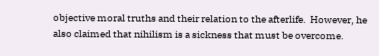objective moral truths and their relation to the afterlife.  However, he also claimed that nihilism is a sickness that must be overcome.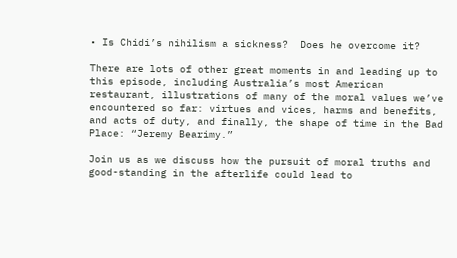• Is Chidi’s nihilism a sickness?  Does he overcome it?

There are lots of other great moments in and leading up to this episode, including Australia’s most American restaurant, illustrations of many of the moral values we’ve encountered so far: virtues and vices, harms and benefits, and acts of duty, and finally, the shape of time in the Bad Place: “Jeremy Bearimy.”

Join us as we discuss how the pursuit of moral truths and good-standing in the afterlife could lead to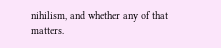nihilism, and whether any of that matters.